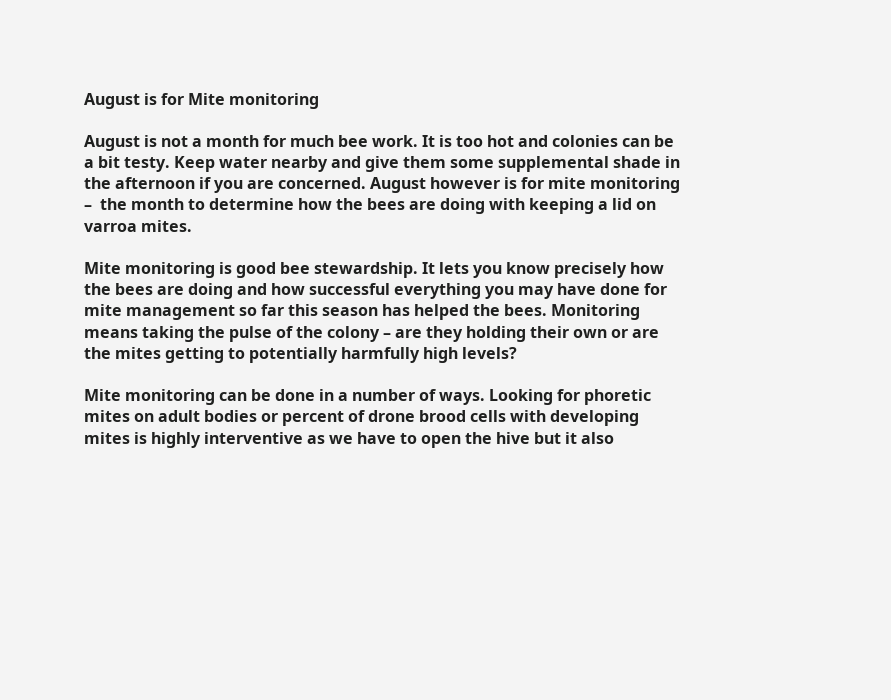August is for Mite monitoring

August is not a month for much bee work. It is too hot and colonies can be a bit testy. Keep water nearby and give them some supplemental shade in the afternoon if you are concerned. August however is for mite monitoring –  the month to determine how the bees are doing with keeping a lid on varroa mites.

Mite monitoring is good bee stewardship. It lets you know precisely how the bees are doing and how successful everything you may have done for mite management so far this season has helped the bees. Monitoring means taking the pulse of the colony – are they holding their own or are the mites getting to potentially harmfully high levels?

Mite monitoring can be done in a number of ways. Looking for phoretic mites on adult bodies or percent of drone brood cells with developing mites is highly interventive as we have to open the hive but it also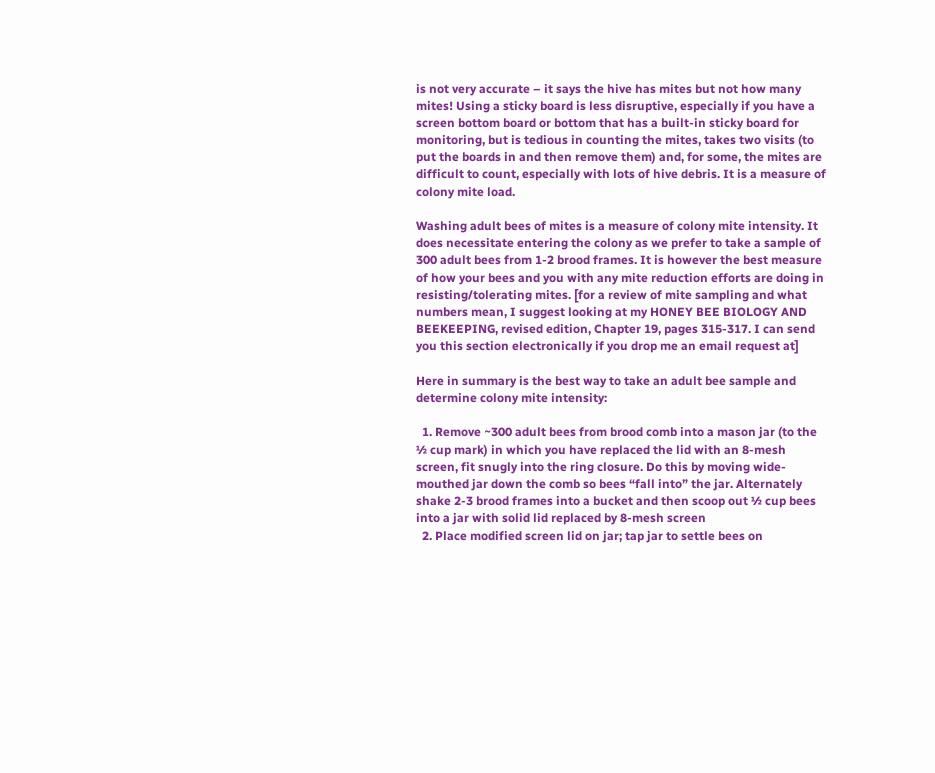is not very accurate – it says the hive has mites but not how many mites! Using a sticky board is less disruptive, especially if you have a screen bottom board or bottom that has a built-in sticky board for monitoring, but is tedious in counting the mites, takes two visits (to put the boards in and then remove them) and, for some, the mites are difficult to count, especially with lots of hive debris. It is a measure of colony mite load.

Washing adult bees of mites is a measure of colony mite intensity. It does necessitate entering the colony as we prefer to take a sample of 300 adult bees from 1-2 brood frames. It is however the best measure of how your bees and you with any mite reduction efforts are doing in resisting/tolerating mites. [for a review of mite sampling and what numbers mean, I suggest looking at my HONEY BEE BIOLOGY AND BEEKEEPING, revised edition, Chapter 19, pages 315-317. I can send you this section electronically if you drop me an email request at]

Here in summary is the best way to take an adult bee sample and determine colony mite intensity:

  1. Remove ~300 adult bees from brood comb into a mason jar (to the ½ cup mark) in which you have replaced the lid with an 8-mesh screen, fit snugly into the ring closure. Do this by moving wide-mouthed jar down the comb so bees “fall into” the jar. Alternately shake 2-3 brood frames into a bucket and then scoop out ½ cup bees into a jar with solid lid replaced by 8-mesh screen
  2. Place modified screen lid on jar; tap jar to settle bees on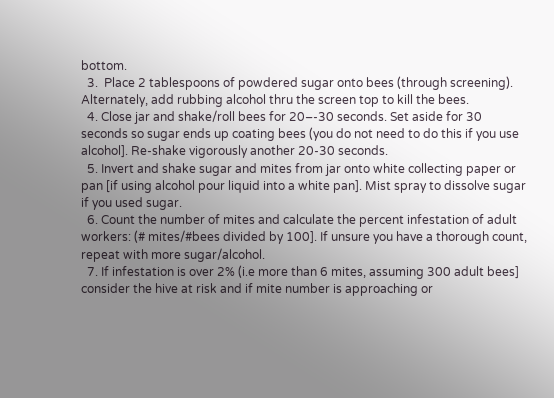bottom.
  3.  Place 2 tablespoons of powdered sugar onto bees (through screening). Alternately, add rubbing alcohol thru the screen top to kill the bees.
  4. Close jar and shake/roll bees for 20–‐30 seconds. Set aside for 30 seconds so sugar ends up coating bees (you do not need to do this if you use alcohol]. Re-shake vigorously another 20-30 seconds.
  5. Invert and shake sugar and mites from jar onto white collecting paper or pan [if using alcohol pour liquid into a white pan]. Mist spray to dissolve sugar if you used sugar.
  6. Count the number of mites and calculate the percent infestation of adult workers: (# mites/#bees divided by 100]. If unsure you have a thorough count, repeat with more sugar/alcohol.
  7. If infestation is over 2% (i.e more than 6 mites, assuming 300 adult bees] consider the hive at risk and if mite number is approaching or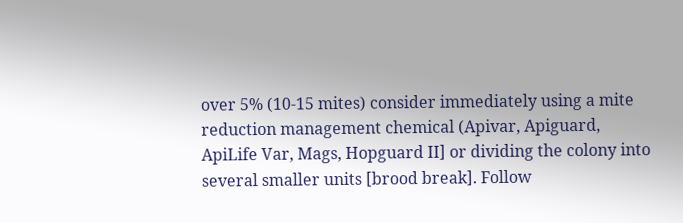over 5% (10-15 mites) consider immediately using a mite reduction management chemical (Apivar, Apiguard, ApiLife Var, Mags, Hopguard II] or dividing the colony into several smaller units [brood break]. Follow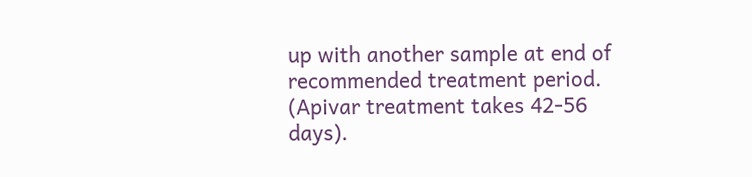up with another sample at end of recommended treatment period. (Apivar treatment takes 42-56 days).